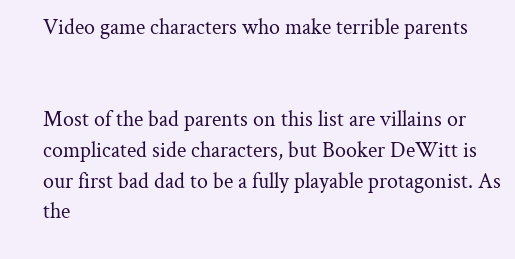Video game characters who make terrible parents


Most of the bad parents on this list are villains or complicated side characters, but Booker DeWitt is our first bad dad to be a fully playable protagonist. As the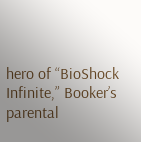hero of “BioShock Infinite,” Booker’s parental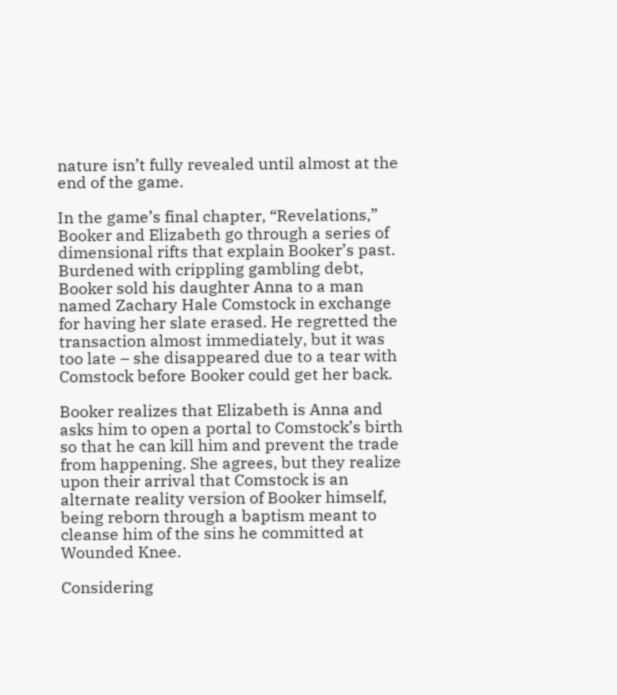nature isn’t fully revealed until almost at the end of the game.

In the game’s final chapter, “Revelations,” Booker and Elizabeth go through a series of dimensional rifts that explain Booker’s past. Burdened with crippling gambling debt, Booker sold his daughter Anna to a man named Zachary Hale Comstock in exchange for having her slate erased. He regretted the transaction almost immediately, but it was too late – she disappeared due to a tear with Comstock before Booker could get her back.

Booker realizes that Elizabeth is Anna and asks him to open a portal to Comstock’s birth so that he can kill him and prevent the trade from happening. She agrees, but they realize upon their arrival that Comstock is an alternate reality version of Booker himself, being reborn through a baptism meant to cleanse him of the sins he committed at Wounded Knee.

Considering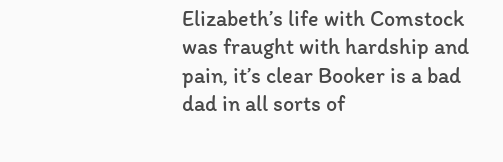Elizabeth’s life with Comstock was fraught with hardship and pain, it’s clear Booker is a bad dad in all sorts of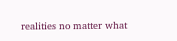realities no matter what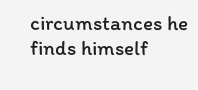circumstances he finds himself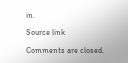in.

Source link

Comments are closed.